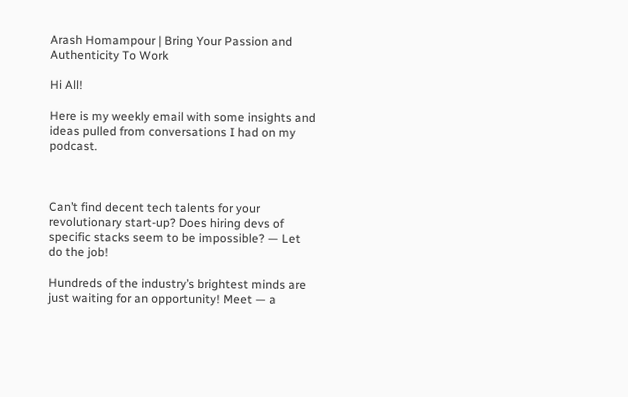Arash Homampour | Bring Your Passion and Authenticity To Work

Hi All!

Here is my weekly email with some insights and ideas pulled from conversations I had on my podcast.



Can’t find decent tech talents for your revolutionary start-up? Does hiring devs of specific stacks seem to be impossible? — Let do the job!

Hundreds of the industry’s brightest minds are just waiting for an opportunity! Meet — a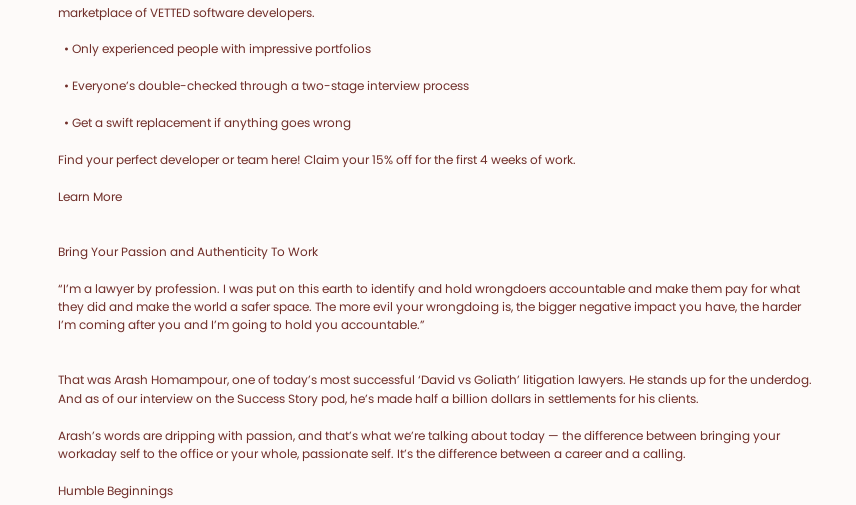marketplace of VETTED software developers.

  • Only experienced people with impressive portfolios

  • Everyone’s double-checked through a two-stage interview process

  • Get a swift replacement if anything goes wrong

Find your perfect developer or team here! Claim your 15% off for the first 4 weeks of work.

Learn More


Bring Your Passion and Authenticity To Work

“I’m a lawyer by profession. I was put on this earth to identify and hold wrongdoers accountable and make them pay for what they did and make the world a safer space. The more evil your wrongdoing is, the bigger negative impact you have, the harder I’m coming after you and I’m going to hold you accountable.”


That was Arash Homampour, one of today’s most successful ‘David vs Goliath’ litigation lawyers. He stands up for the underdog. And as of our interview on the Success Story pod, he’s made half a billion dollars in settlements for his clients.

Arash’s words are dripping with passion, and that’s what we’re talking about today — the difference between bringing your workaday self to the office or your whole, passionate self. It’s the difference between a career and a calling.

Humble Beginnings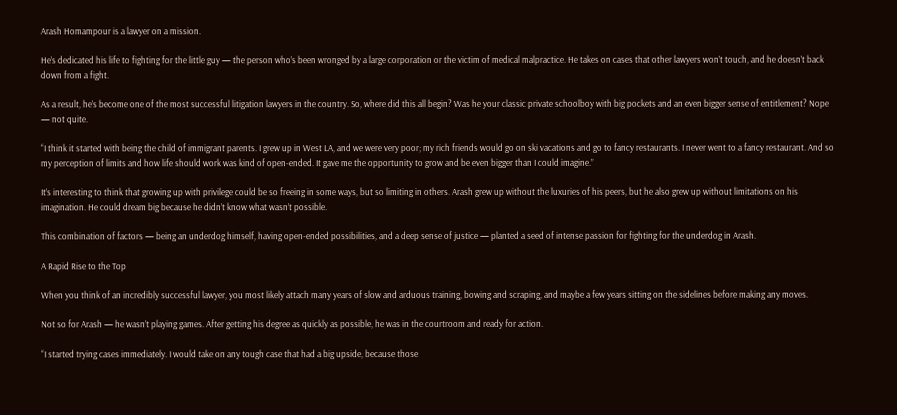Arash Homampour is a lawyer on a mission.

He’s dedicated his life to fighting for the little guy — the person who’s been wronged by a large corporation or the victim of medical malpractice. He takes on cases that other lawyers won’t touch, and he doesn’t back down from a fight.

As a result, he’s become one of the most successful litigation lawyers in the country. So, where did this all begin? Was he your classic private schoolboy with big pockets and an even bigger sense of entitlement? Nope — not quite.

“I think it started with being the child of immigrant parents. I grew up in West LA, and we were very poor; my rich friends would go on ski vacations and go to fancy restaurants. I never went to a fancy restaurant. And so my perception of limits and how life should work was kind of open-ended. It gave me the opportunity to grow and be even bigger than I could imagine.”

It’s interesting to think that growing up with privilege could be so freeing in some ways, but so limiting in others. Arash grew up without the luxuries of his peers, but he also grew up without limitations on his imagination. He could dream big because he didn’t know what wasn’t possible.

This combination of factors — being an underdog himself, having open-ended possibilities, and a deep sense of justice — planted a seed of intense passion for fighting for the underdog in Arash.

A Rapid Rise to the Top

When you think of an incredibly successful lawyer, you most likely attach many years of slow and arduous training, bowing and scraping, and maybe a few years sitting on the sidelines before making any moves.

Not so for Arash — he wasn’t playing games. After getting his degree as quickly as possible, he was in the courtroom and ready for action.

“I started trying cases immediately. I would take on any tough case that had a big upside, because those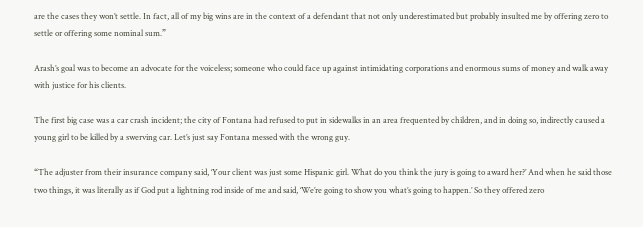are the cases they won’t settle. In fact, all of my big wins are in the context of a defendant that not only underestimated but probably insulted me by offering zero to settle or offering some nominal sum.”

Arash’s goal was to become an advocate for the voiceless; someone who could face up against intimidating corporations and enormous sums of money and walk away with justice for his clients.

The first big case was a car crash incident; the city of Fontana had refused to put in sidewalks in an area frequented by children, and in doing so, indirectly caused a young girl to be killed by a swerving car. Let’s just say Fontana messed with the wrong guy.

“The adjuster from their insurance company said, ‘Your client was just some Hispanic girl. What do you think the jury is going to award her?’ And when he said those two things, it was literally as if God put a lightning rod inside of me and said, ‘We’re going to show you what’s going to happen.’ So they offered zero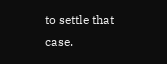to settle that case.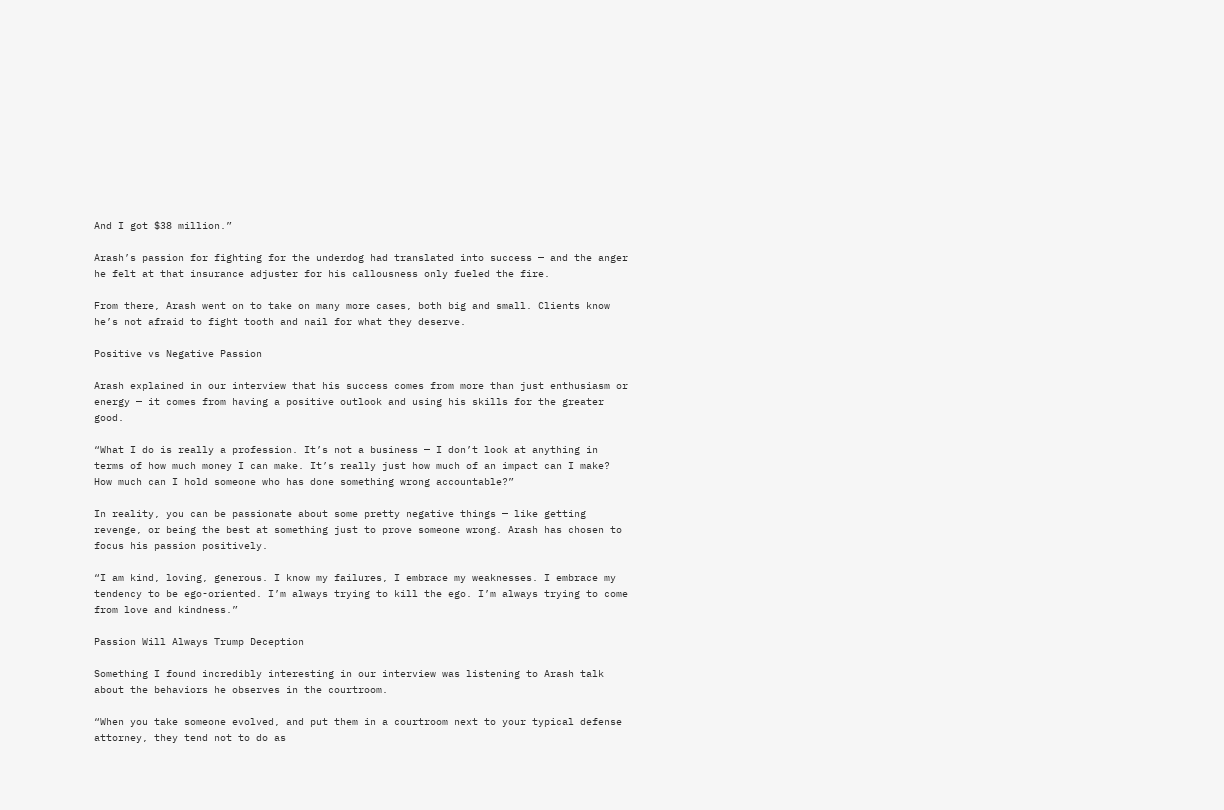And I got $38 million.”

Arash’s passion for fighting for the underdog had translated into success — and the anger he felt at that insurance adjuster for his callousness only fueled the fire.

From there, Arash went on to take on many more cases, both big and small. Clients know he’s not afraid to fight tooth and nail for what they deserve.

Positive vs Negative Passion

Arash explained in our interview that his success comes from more than just enthusiasm or energy — it comes from having a positive outlook and using his skills for the greater good.

“What I do is really a profession. It’s not a business — I don’t look at anything in terms of how much money I can make. It’s really just how much of an impact can I make? How much can I hold someone who has done something wrong accountable?”

In reality, you can be passionate about some pretty negative things — like getting revenge, or being the best at something just to prove someone wrong. Arash has chosen to focus his passion positively.

“I am kind, loving, generous. I know my failures, I embrace my weaknesses. I embrace my tendency to be ego-oriented. I’m always trying to kill the ego. I’m always trying to come from love and kindness.”

Passion Will Always Trump Deception

Something I found incredibly interesting in our interview was listening to Arash talk about the behaviors he observes in the courtroom.

“When you take someone evolved, and put them in a courtroom next to your typical defense attorney, they tend not to do as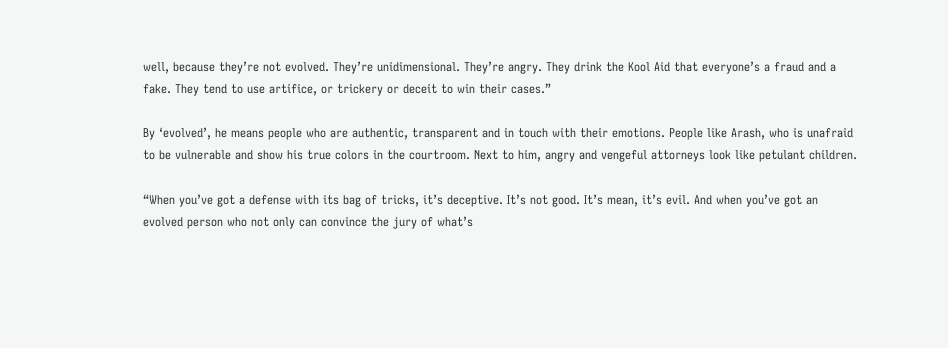well, because they’re not evolved. They’re unidimensional. They’re angry. They drink the Kool Aid that everyone’s a fraud and a fake. They tend to use artifice, or trickery or deceit to win their cases.”

By ‘evolved’, he means people who are authentic, transparent and in touch with their emotions. People like Arash, who is unafraid to be vulnerable and show his true colors in the courtroom. Next to him, angry and vengeful attorneys look like petulant children.

“When you’ve got a defense with its bag of tricks, it’s deceptive. It’s not good. It’s mean, it’s evil. And when you’ve got an evolved person who not only can convince the jury of what’s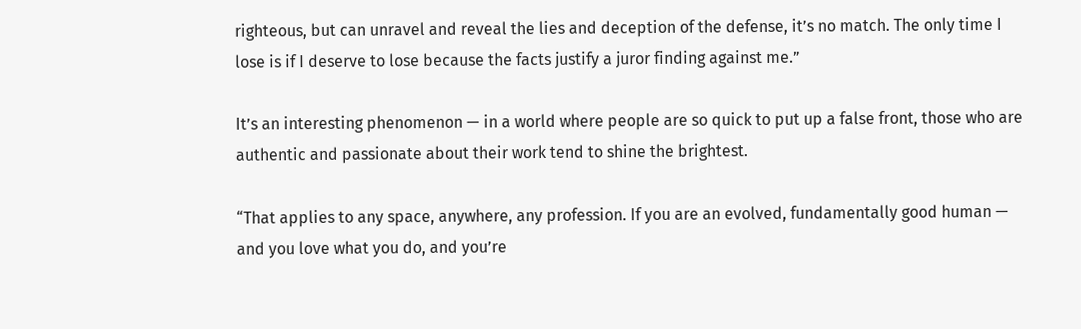righteous, but can unravel and reveal the lies and deception of the defense, it’s no match. The only time I lose is if I deserve to lose because the facts justify a juror finding against me.”

It’s an interesting phenomenon — in a world where people are so quick to put up a false front, those who are authentic and passionate about their work tend to shine the brightest.

“That applies to any space, anywhere, any profession. If you are an evolved, fundamentally good human — and you love what you do, and you’re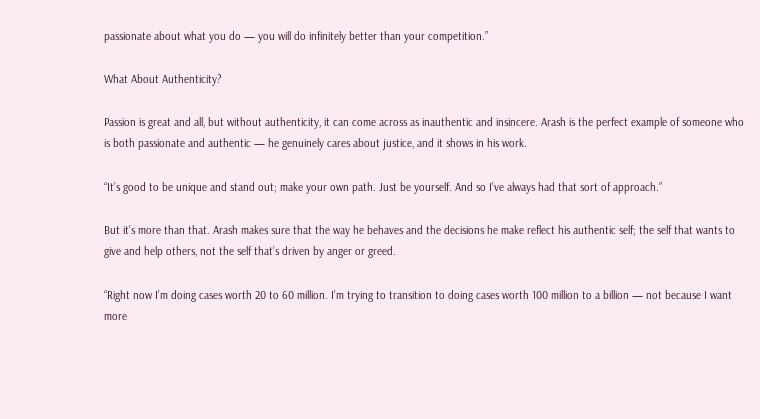passionate about what you do — you will do infinitely better than your competition.”

What About Authenticity?

Passion is great and all, but without authenticity, it can come across as inauthentic and insincere. Arash is the perfect example of someone who is both passionate and authentic — he genuinely cares about justice, and it shows in his work.

“It’s good to be unique and stand out; make your own path. Just be yourself. And so I’ve always had that sort of approach.”

But it’s more than that. Arash makes sure that the way he behaves and the decisions he make reflect his authentic self; the self that wants to give and help others, not the self that’s driven by anger or greed.

“Right now I’m doing cases worth 20 to 60 million. I’m trying to transition to doing cases worth 100 million to a billion — not because I want more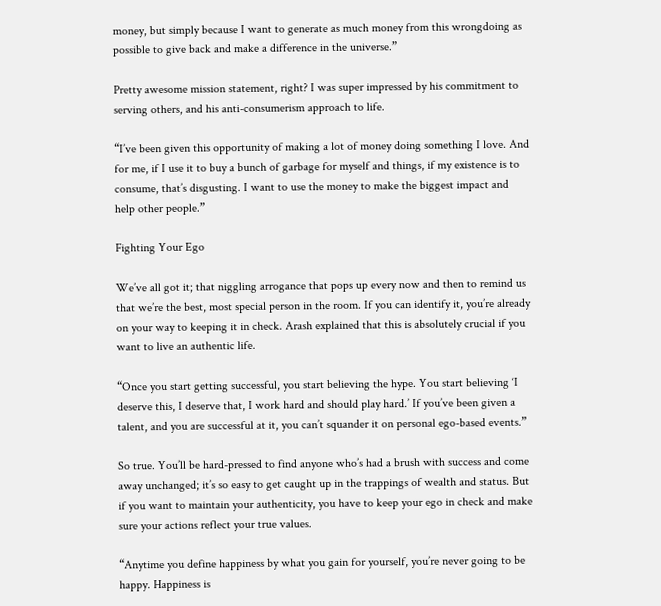money, but simply because I want to generate as much money from this wrongdoing as possible to give back and make a difference in the universe.”

Pretty awesome mission statement, right? I was super impressed by his commitment to serving others, and his anti-consumerism approach to life.

“I’ve been given this opportunity of making a lot of money doing something I love. And for me, if I use it to buy a bunch of garbage for myself and things, if my existence is to consume, that’s disgusting. I want to use the money to make the biggest impact and help other people.”

Fighting Your Ego

We’ve all got it; that niggling arrogance that pops up every now and then to remind us that we’re the best, most special person in the room. If you can identify it, you’re already on your way to keeping it in check. Arash explained that this is absolutely crucial if you want to live an authentic life.

“Once you start getting successful, you start believing the hype. You start believing ‘I deserve this, I deserve that, I work hard and should play hard.’ If you’ve been given a talent, and you are successful at it, you can’t squander it on personal ego-based events.”

So true. You’ll be hard-pressed to find anyone who’s had a brush with success and come away unchanged; it’s so easy to get caught up in the trappings of wealth and status. But if you want to maintain your authenticity, you have to keep your ego in check and make sure your actions reflect your true values.

“Anytime you define happiness by what you gain for yourself, you’re never going to be happy. Happiness is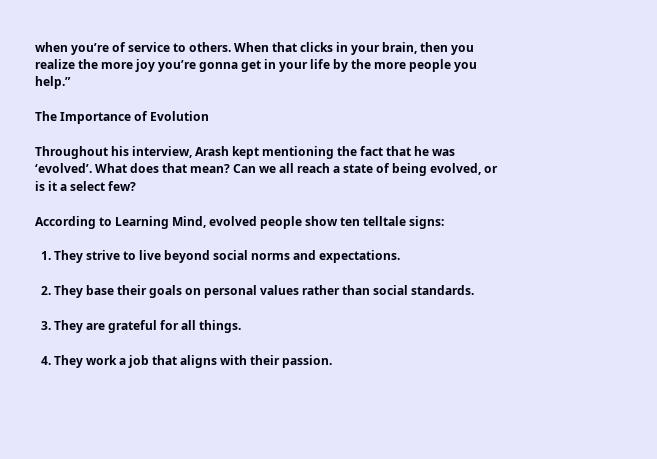when you’re of service to others. When that clicks in your brain, then you realize the more joy you’re gonna get in your life by the more people you help.”

The Importance of Evolution

Throughout his interview, Arash kept mentioning the fact that he was ‘evolved’. What does that mean? Can we all reach a state of being evolved, or is it a select few?

According to Learning Mind, evolved people show ten telltale signs:

  1. They strive to live beyond social norms and expectations.

  2. They base their goals on personal values rather than social standards.

  3. They are grateful for all things.

  4. They work a job that aligns with their passion.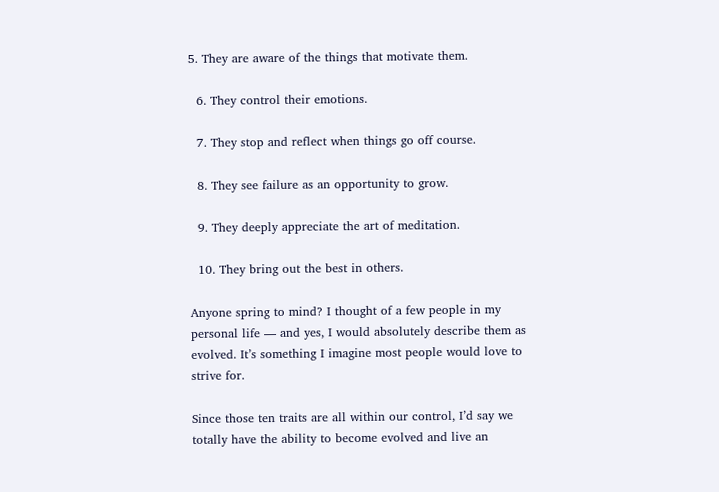5. They are aware of the things that motivate them.

  6. They control their emotions.

  7. They stop and reflect when things go off course.

  8. They see failure as an opportunity to grow.

  9. They deeply appreciate the art of meditation.

  10. They bring out the best in others.

Anyone spring to mind? I thought of a few people in my personal life — and yes, I would absolutely describe them as evolved. It’s something I imagine most people would love to strive for.

Since those ten traits are all within our control, I’d say we totally have the ability to become evolved and live an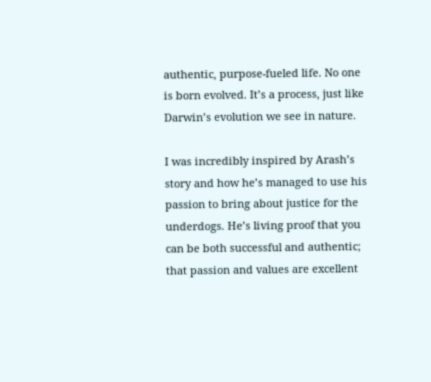authentic, purpose-fueled life. No one is born evolved. It’s a process, just like Darwin’s evolution we see in nature.

I was incredibly inspired by Arash’s story and how he’s managed to use his passion to bring about justice for the underdogs. He’s living proof that you can be both successful and authentic; that passion and values are excellent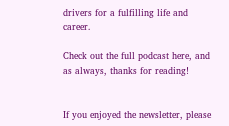drivers for a fulfilling life and career.

Check out the full podcast here, and as always, thanks for reading!


If you enjoyed the newsletter, please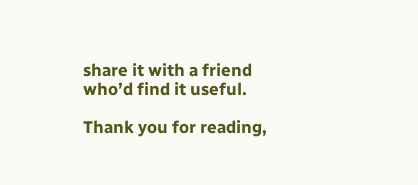share it with a friend who’d find it useful.

Thank you for reading,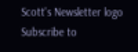Scott's Newsletter logo
Subscribe to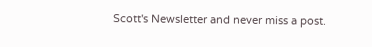Scott's Newsletter and never miss a post.